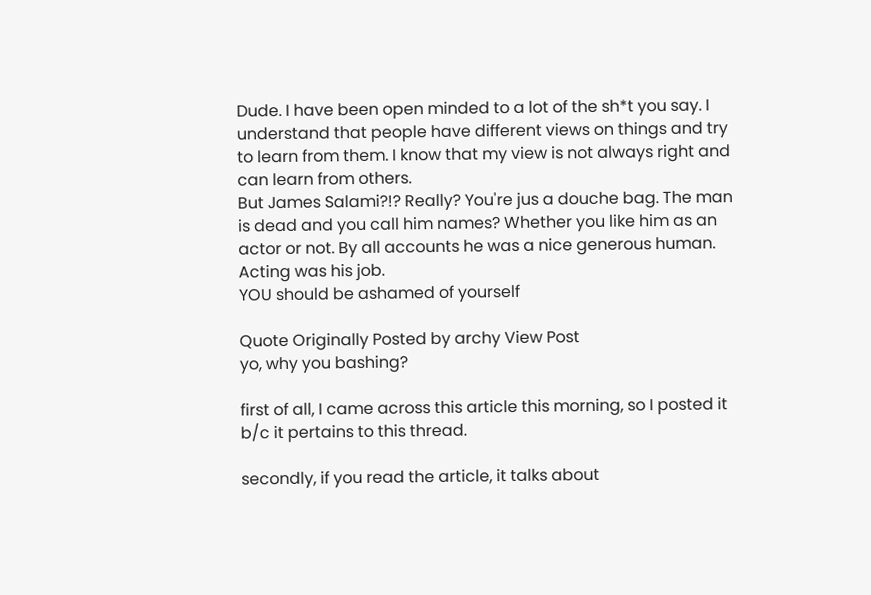Dude. I have been open minded to a lot of the sh*t you say. I understand that people have different views on things and try to learn from them. I know that my view is not always right and can learn from others.
But James Salami?!? Really? You're jus a douche bag. The man is dead and you call him names? Whether you like him as an actor or not. By all accounts he was a nice generous human. Acting was his job.
YOU should be ashamed of yourself

Quote Originally Posted by archy View Post
yo, why you bashing?

first of all, I came across this article this morning, so I posted it b/c it pertains to this thread.

secondly, if you read the article, it talks about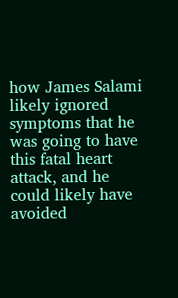how James Salami likely ignored symptoms that he was going to have this fatal heart attack, and he could likely have avoided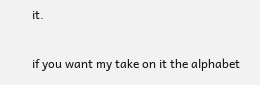it.

if you want my take on it the alphabet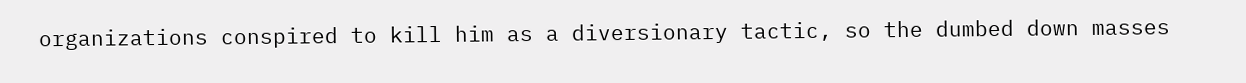organizations conspired to kill him as a diversionary tactic, so the dumbed down masses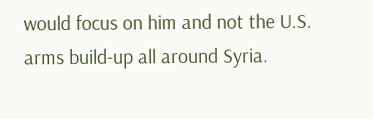would focus on him and not the U.S. arms build-up all around Syria.